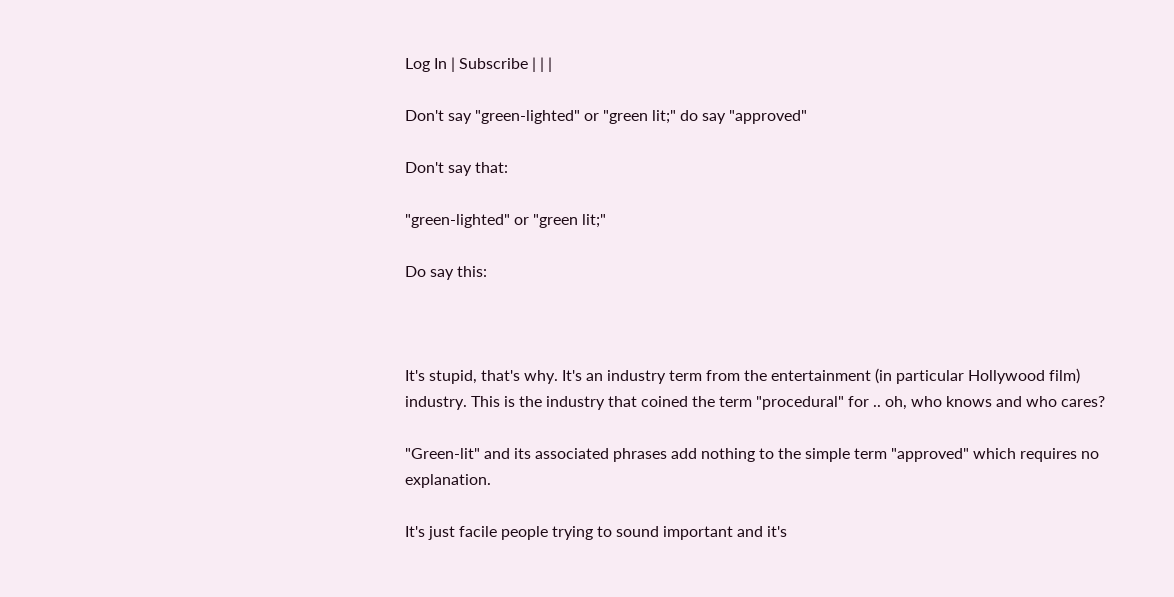Log In | Subscribe | | |

Don't say "green-lighted" or "green lit;" do say "approved"

Don't say that:

"green-lighted" or "green lit;"

Do say this:



It's stupid, that's why. It's an industry term from the entertainment (in particular Hollywood film) industry. This is the industry that coined the term "procedural" for .. oh, who knows and who cares?

"Green-lit" and its associated phrases add nothing to the simple term "approved" which requires no explanation.

It's just facile people trying to sound important and it's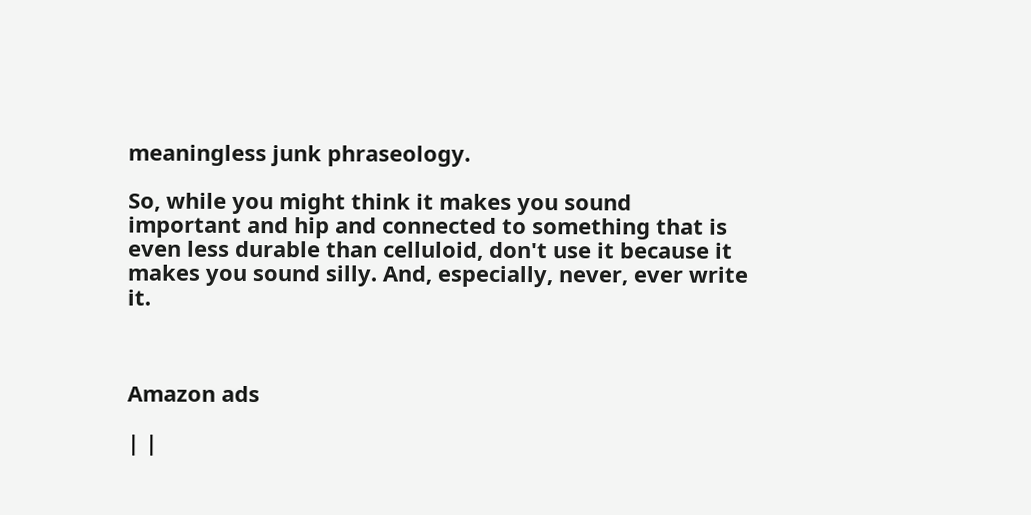meaningless junk phraseology.

So, while you might think it makes you sound important and hip and connected to something that is even less durable than celluloid, don't use it because it makes you sound silly. And, especially, never, ever write it.



Amazon ads

| |